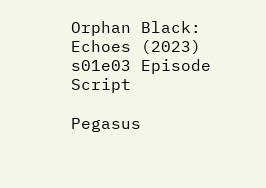Orphan Black: Echoes (2023) s01e03 Episode Script

Pegasus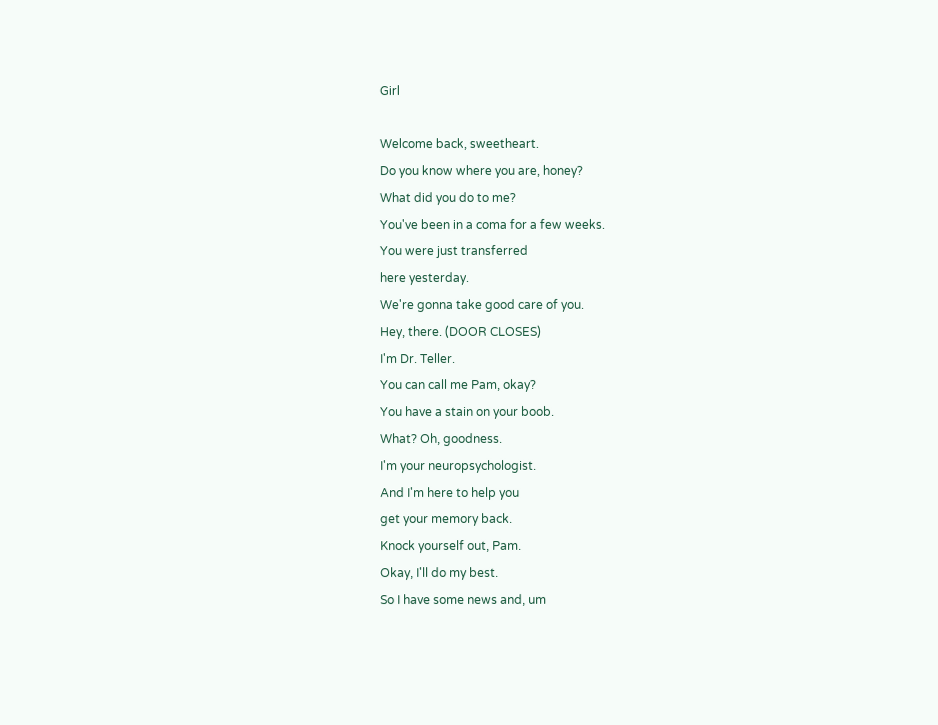Girl

Welcome back, sweetheart.
Do you know where you are, honey?
What did you do to me?
You've been in a coma for a few weeks.
You were just transferred
here yesterday.
We're gonna take good care of you.
Hey, there. (DOOR CLOSES)
I'm Dr. Teller.
You can call me Pam, okay?
You have a stain on your boob.
What? Oh, goodness.
I'm your neuropsychologist.
And I'm here to help you
get your memory back.
Knock yourself out, Pam.
Okay, I'll do my best.
So I have some news and, um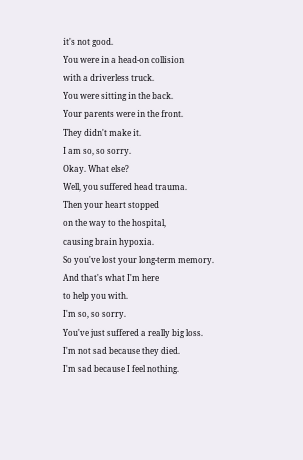it's not good.
You were in a head-on collision
with a driverless truck.
You were sitting in the back.
Your parents were in the front.
They didn't make it.
I am so, so sorry.
Okay. What else?
Well, you suffered head trauma.
Then your heart stopped
on the way to the hospital,
causing brain hypoxia.
So you've lost your long-term memory.
And that's what I'm here
to help you with.
I'm so, so sorry.
You've just suffered a really big loss.
I'm not sad because they died.
I'm sad because I feel nothing.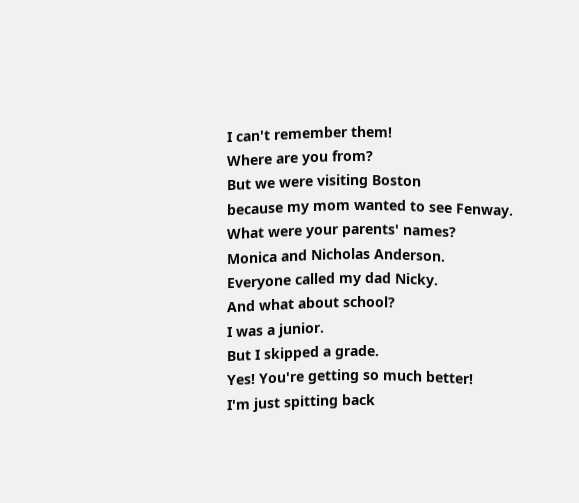I can't remember them!
Where are you from?
But we were visiting Boston
because my mom wanted to see Fenway.
What were your parents' names?
Monica and Nicholas Anderson.
Everyone called my dad Nicky.
And what about school?
I was a junior.
But I skipped a grade.
Yes! You're getting so much better!
I'm just spitting back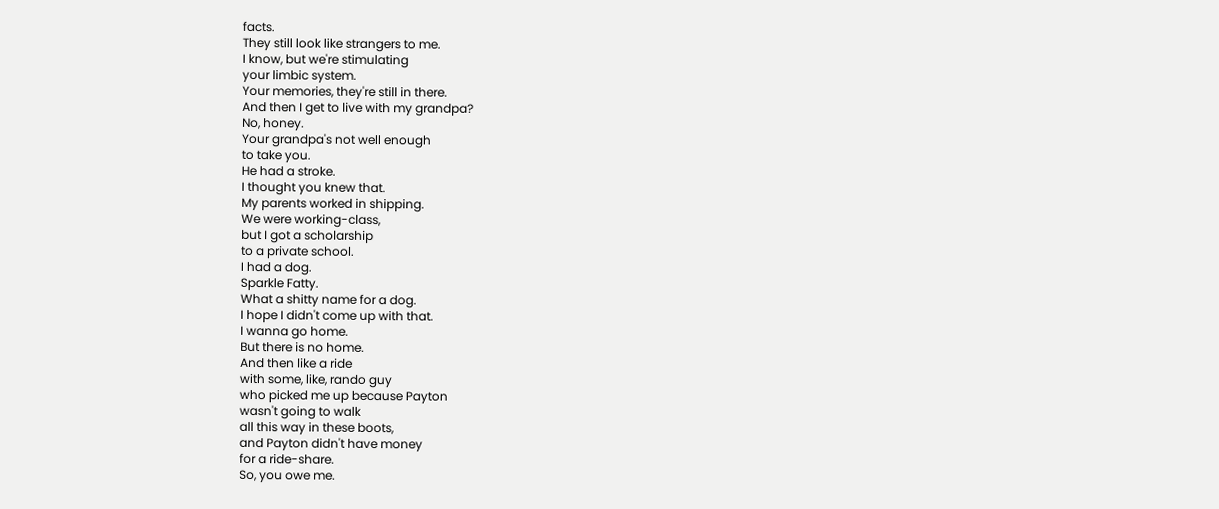facts.
They still look like strangers to me.
I know, but we're stimulating
your limbic system.
Your memories, they're still in there.
And then I get to live with my grandpa?
No, honey.
Your grandpa's not well enough
to take you.
He had a stroke.
I thought you knew that.
My parents worked in shipping.
We were working-class,
but I got a scholarship
to a private school.
I had a dog.
Sparkle Fatty.
What a shitty name for a dog.
I hope I didn't come up with that.
I wanna go home.
But there is no home.
And then like a ride
with some, like, rando guy
who picked me up because Payton
wasn't going to walk
all this way in these boots,
and Payton didn't have money
for a ride-share.
So, you owe me.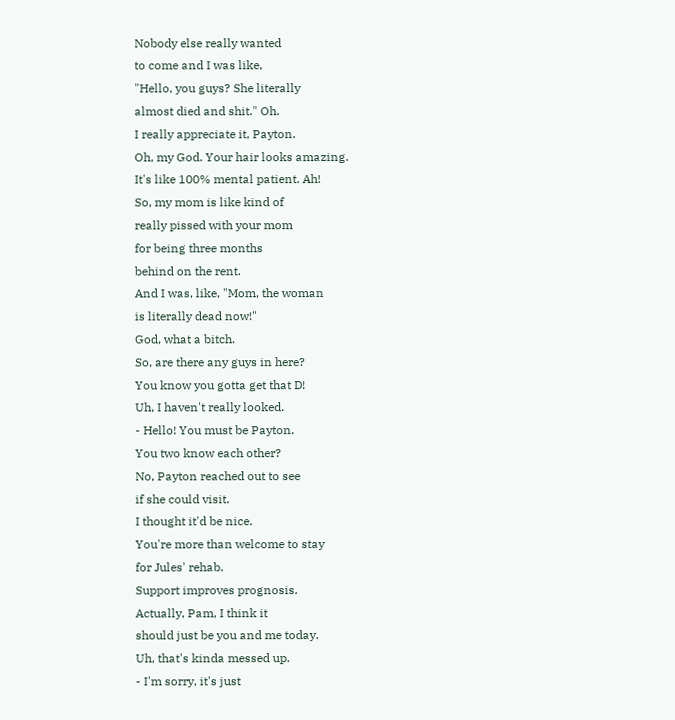Nobody else really wanted
to come and I was like,
"Hello, you guys? She literally
almost died and shit." Oh.
I really appreciate it, Payton.
Oh, my God. Your hair looks amazing.
It's like 100% mental patient. Ah!
So, my mom is like kind of
really pissed with your mom
for being three months
behind on the rent.
And I was, like, "Mom, the woman
is literally dead now!"
God, what a bitch.
So, are there any guys in here?
You know you gotta get that D!
Uh, I haven't really looked.
- Hello! You must be Payton.
You two know each other?
No, Payton reached out to see
if she could visit.
I thought it'd be nice.
You're more than welcome to stay
for Jules' rehab.
Support improves prognosis.
Actually, Pam, I think it
should just be you and me today.
Uh, that's kinda messed up.
- I'm sorry, it's just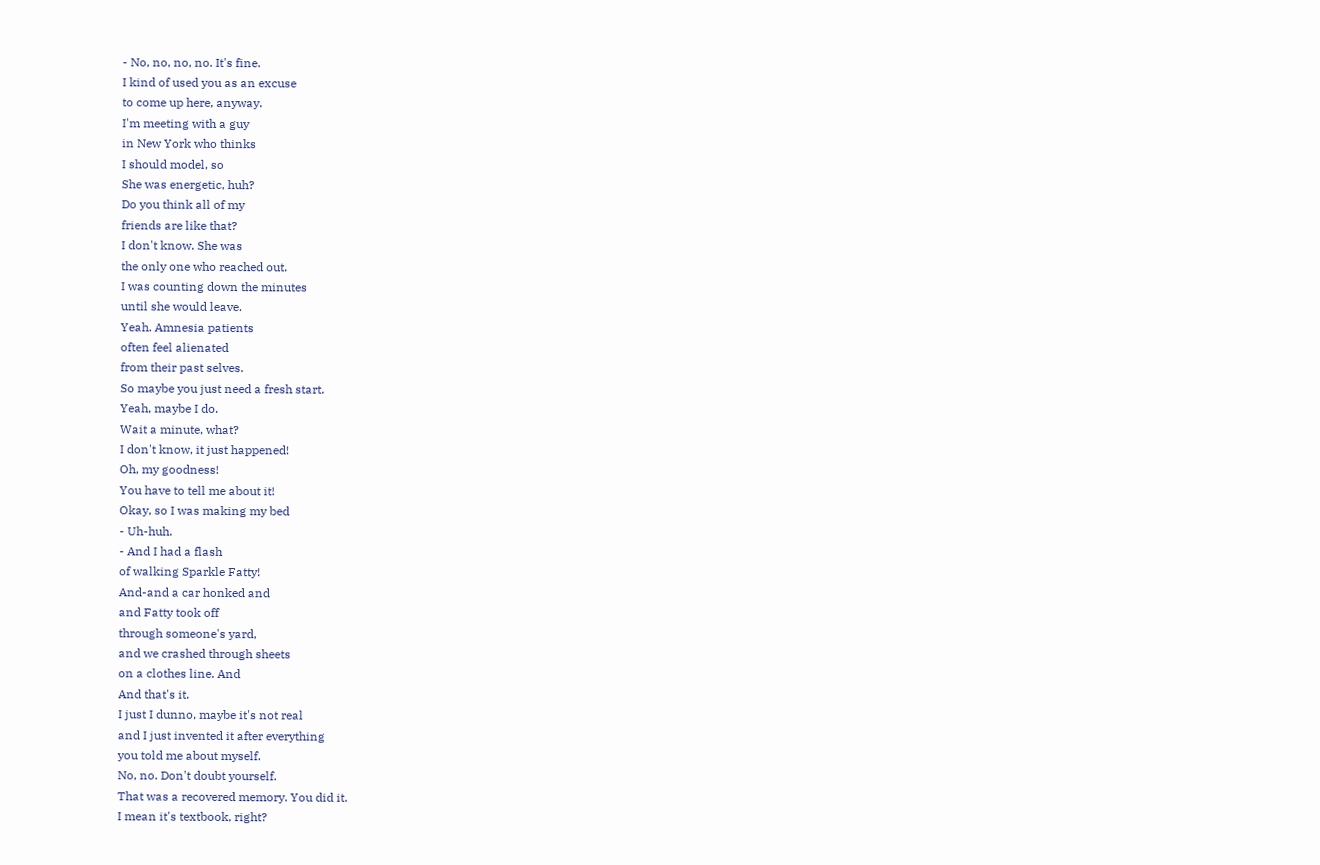- No, no, no, no. It's fine.
I kind of used you as an excuse
to come up here, anyway.
I'm meeting with a guy
in New York who thinks
I should model, so
She was energetic, huh?
Do you think all of my
friends are like that?
I don't know. She was
the only one who reached out.
I was counting down the minutes
until she would leave.
Yeah. Amnesia patients
often feel alienated
from their past selves.
So maybe you just need a fresh start.
Yeah, maybe I do.
Wait a minute, what?
I don't know, it just happened!
Oh, my goodness!
You have to tell me about it!
Okay, so I was making my bed
- Uh-huh.
- And I had a flash
of walking Sparkle Fatty!
And-and a car honked and
and Fatty took off
through someone's yard,
and we crashed through sheets
on a clothes line. And
And that's it.
I just I dunno, maybe it's not real
and I just invented it after everything
you told me about myself.
No, no. Don't doubt yourself.
That was a recovered memory. You did it.
I mean it's textbook, right?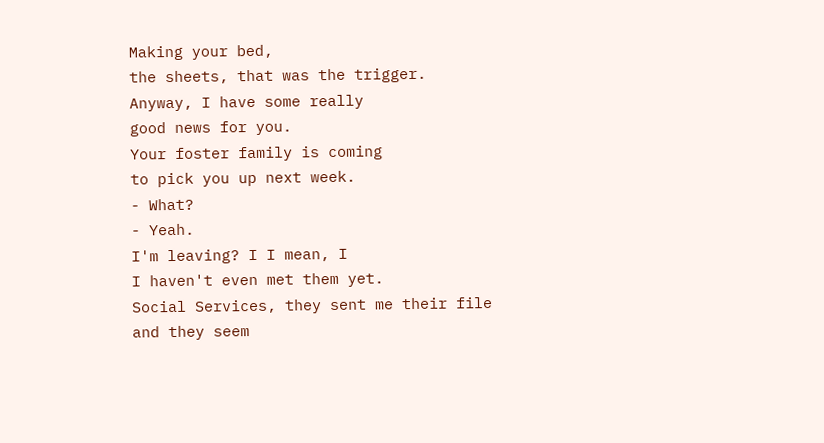Making your bed,
the sheets, that was the trigger.
Anyway, I have some really
good news for you.
Your foster family is coming
to pick you up next week.
- What?
- Yeah.
I'm leaving? I I mean, I
I haven't even met them yet.
Social Services, they sent me their file
and they seem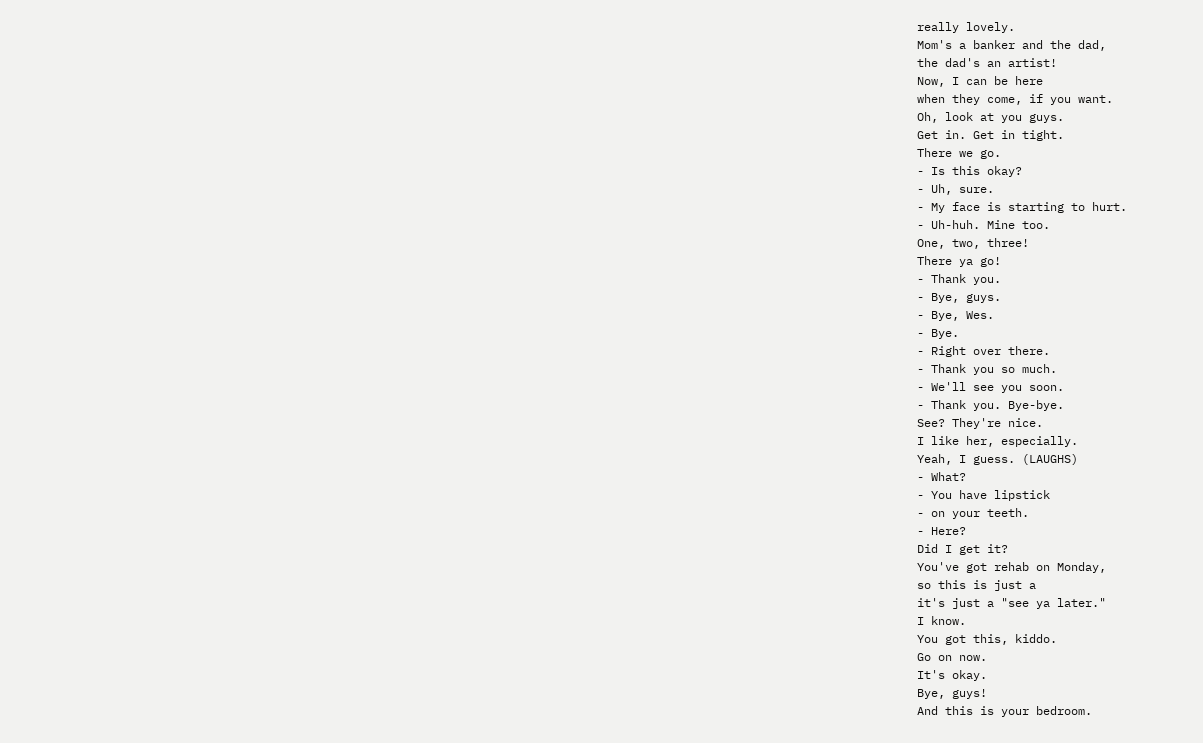really lovely.
Mom's a banker and the dad,
the dad's an artist!
Now, I can be here
when they come, if you want.
Oh, look at you guys.
Get in. Get in tight.
There we go.
- Is this okay?
- Uh, sure.
- My face is starting to hurt.
- Uh-huh. Mine too.
One, two, three!
There ya go!
- Thank you.
- Bye, guys.
- Bye, Wes.
- Bye.
- Right over there.
- Thank you so much.
- We'll see you soon.
- Thank you. Bye-bye.
See? They're nice.
I like her, especially.
Yeah, I guess. (LAUGHS)
- What?
- You have lipstick
- on your teeth.
- Here?
Did I get it?
You've got rehab on Monday,
so this is just a
it's just a "see ya later."
I know.
You got this, kiddo.
Go on now.
It's okay.
Bye, guys!
And this is your bedroom.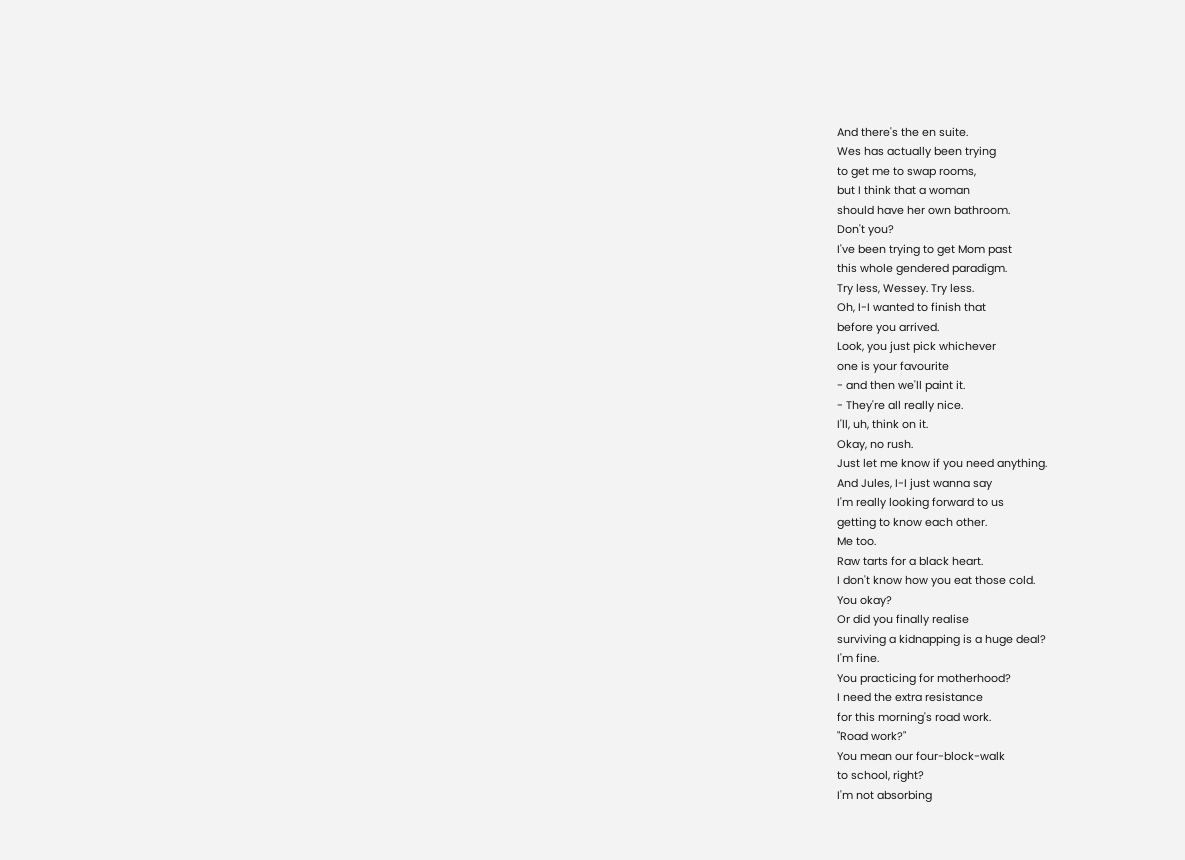And there's the en suite.
Wes has actually been trying
to get me to swap rooms,
but I think that a woman
should have her own bathroom.
Don't you?
I've been trying to get Mom past
this whole gendered paradigm.
Try less, Wessey. Try less.
Oh, I-I wanted to finish that
before you arrived.
Look, you just pick whichever
one is your favourite
- and then we'll paint it.
- They're all really nice.
I'll, uh, think on it.
Okay, no rush.
Just let me know if you need anything.
And Jules, I-I just wanna say
I'm really looking forward to us
getting to know each other.
Me too.
Raw tarts for a black heart.
I don't know how you eat those cold.
You okay?
Or did you finally realise
surviving a kidnapping is a huge deal?
I'm fine.
You practicing for motherhood?
I need the extra resistance
for this morning's road work.
"Road work?"
You mean our four-block-walk
to school, right?
I'm not absorbing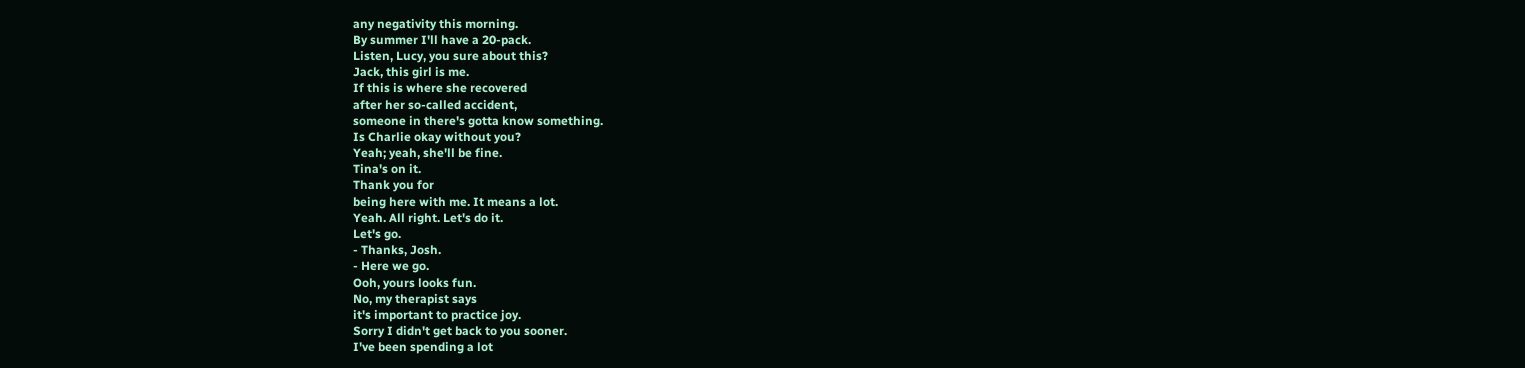any negativity this morning.
By summer I'll have a 20-pack.
Listen, Lucy, you sure about this?
Jack, this girl is me.
If this is where she recovered
after her so-called accident,
someone in there's gotta know something.
Is Charlie okay without you?
Yeah; yeah, she'll be fine.
Tina's on it.
Thank you for
being here with me. It means a lot.
Yeah. All right. Let's do it.
Let's go.
- Thanks, Josh.
- Here we go.
Ooh, yours looks fun.
No, my therapist says
it's important to practice joy.
Sorry I didn't get back to you sooner.
I've been spending a lot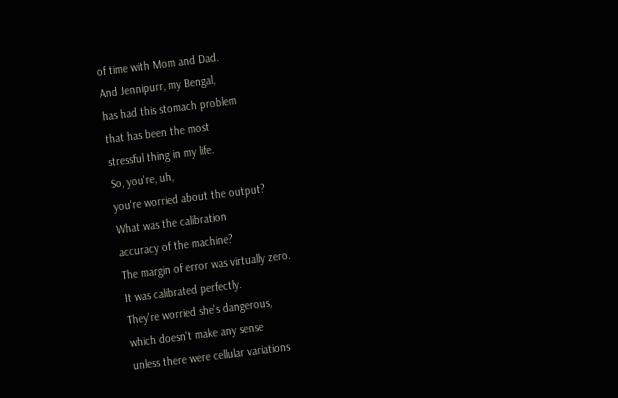of time with Mom and Dad.
And Jennipurr, my Bengal,
has had this stomach problem
that has been the most
stressful thing in my life.
So, you're, uh,
you're worried about the output?
What was the calibration
accuracy of the machine?
The margin of error was virtually zero.
It was calibrated perfectly.
They're worried she's dangerous,
which doesn't make any sense
unless there were cellular variations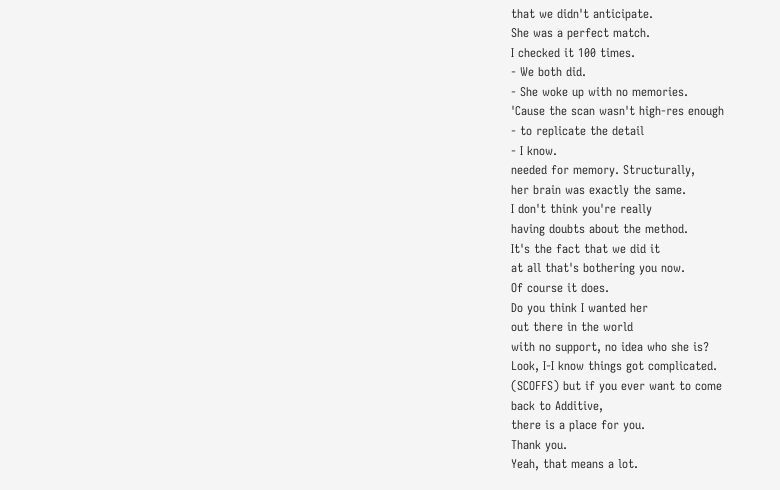that we didn't anticipate.
She was a perfect match.
I checked it 100 times.
- We both did.
- She woke up with no memories.
'Cause the scan wasn't high-res enough
- to replicate the detail
- I know.
needed for memory. Structurally,
her brain was exactly the same.
I don't think you're really
having doubts about the method.
It's the fact that we did it
at all that's bothering you now.
Of course it does.
Do you think I wanted her
out there in the world
with no support, no idea who she is?
Look, I-I know things got complicated.
(SCOFFS) but if you ever want to come
back to Additive,
there is a place for you.
Thank you.
Yeah, that means a lot.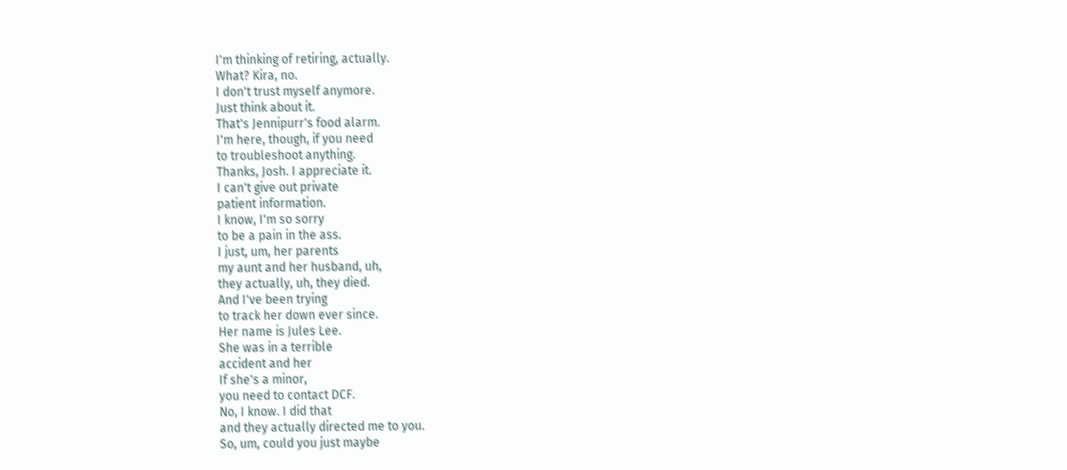I'm thinking of retiring, actually.
What? Kira, no.
I don't trust myself anymore.
Just think about it.
That's Jennipurr's food alarm.
I'm here, though, if you need
to troubleshoot anything.
Thanks, Josh. I appreciate it.
I can't give out private
patient information.
I know, I'm so sorry
to be a pain in the ass.
I just, um, her parents
my aunt and her husband, uh,
they actually, uh, they died.
And I've been trying
to track her down ever since.
Her name is Jules Lee.
She was in a terrible
accident and her
If she's a minor,
you need to contact DCF.
No, I know. I did that
and they actually directed me to you.
So, um, could you just maybe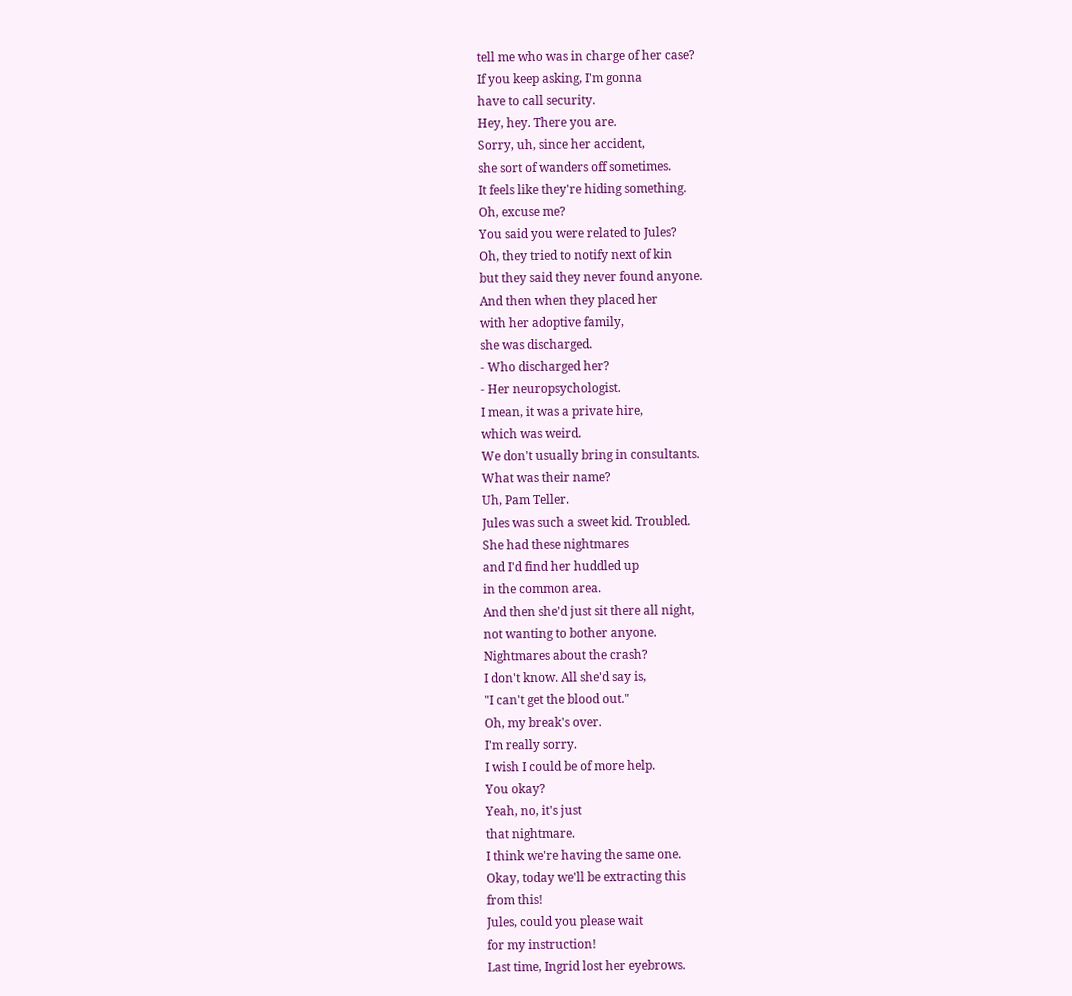tell me who was in charge of her case?
If you keep asking, I'm gonna
have to call security.
Hey, hey. There you are.
Sorry, uh, since her accident,
she sort of wanders off sometimes.
It feels like they're hiding something.
Oh, excuse me?
You said you were related to Jules?
Oh, they tried to notify next of kin
but they said they never found anyone.
And then when they placed her
with her adoptive family,
she was discharged.
- Who discharged her?
- Her neuropsychologist.
I mean, it was a private hire,
which was weird.
We don't usually bring in consultants.
What was their name?
Uh, Pam Teller.
Jules was such a sweet kid. Troubled.
She had these nightmares
and I'd find her huddled up
in the common area.
And then she'd just sit there all night,
not wanting to bother anyone.
Nightmares about the crash?
I don't know. All she'd say is,
"I can't get the blood out."
Oh, my break's over.
I'm really sorry.
I wish I could be of more help.
You okay?
Yeah, no, it's just
that nightmare.
I think we're having the same one.
Okay, today we'll be extracting this
from this!
Jules, could you please wait
for my instruction!
Last time, Ingrid lost her eyebrows.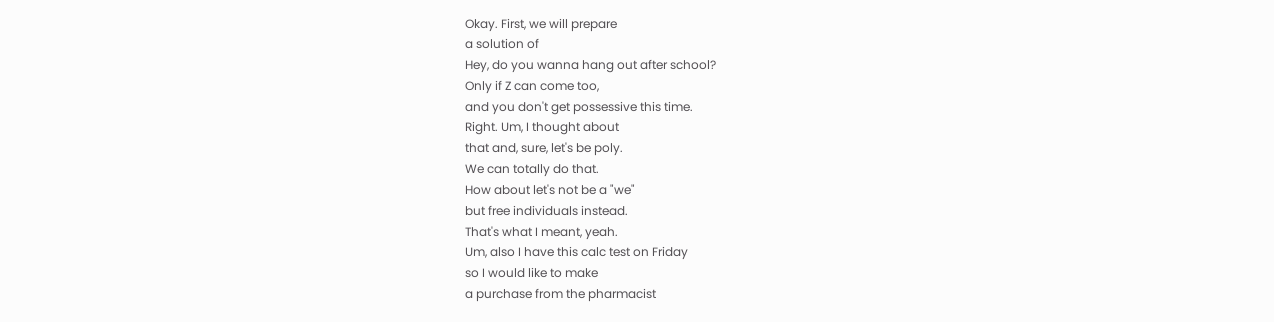Okay. First, we will prepare
a solution of
Hey, do you wanna hang out after school?
Only if Z can come too,
and you don't get possessive this time.
Right. Um, I thought about
that and, sure, let's be poly.
We can totally do that.
How about let's not be a "we"
but free individuals instead.
That's what I meant, yeah.
Um, also I have this calc test on Friday
so I would like to make
a purchase from the pharmacist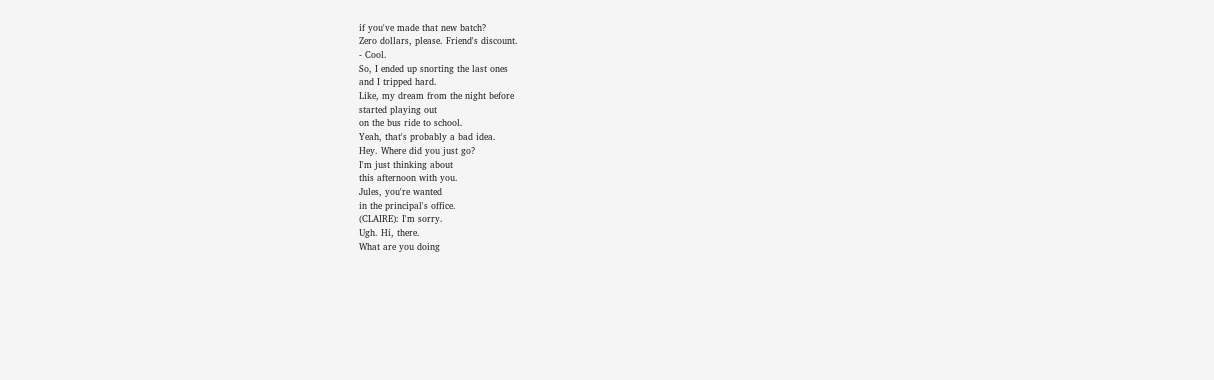if you've made that new batch?
Zero dollars, please. Friend's discount.
- Cool.
So, I ended up snorting the last ones
and I tripped hard.
Like, my dream from the night before
started playing out
on the bus ride to school.
Yeah, that's probably a bad idea.
Hey. Where did you just go?
I'm just thinking about
this afternoon with you.
Jules, you're wanted
in the principal's office.
(CLAIRE): I'm sorry.
Ugh. Hi, there.
What are you doing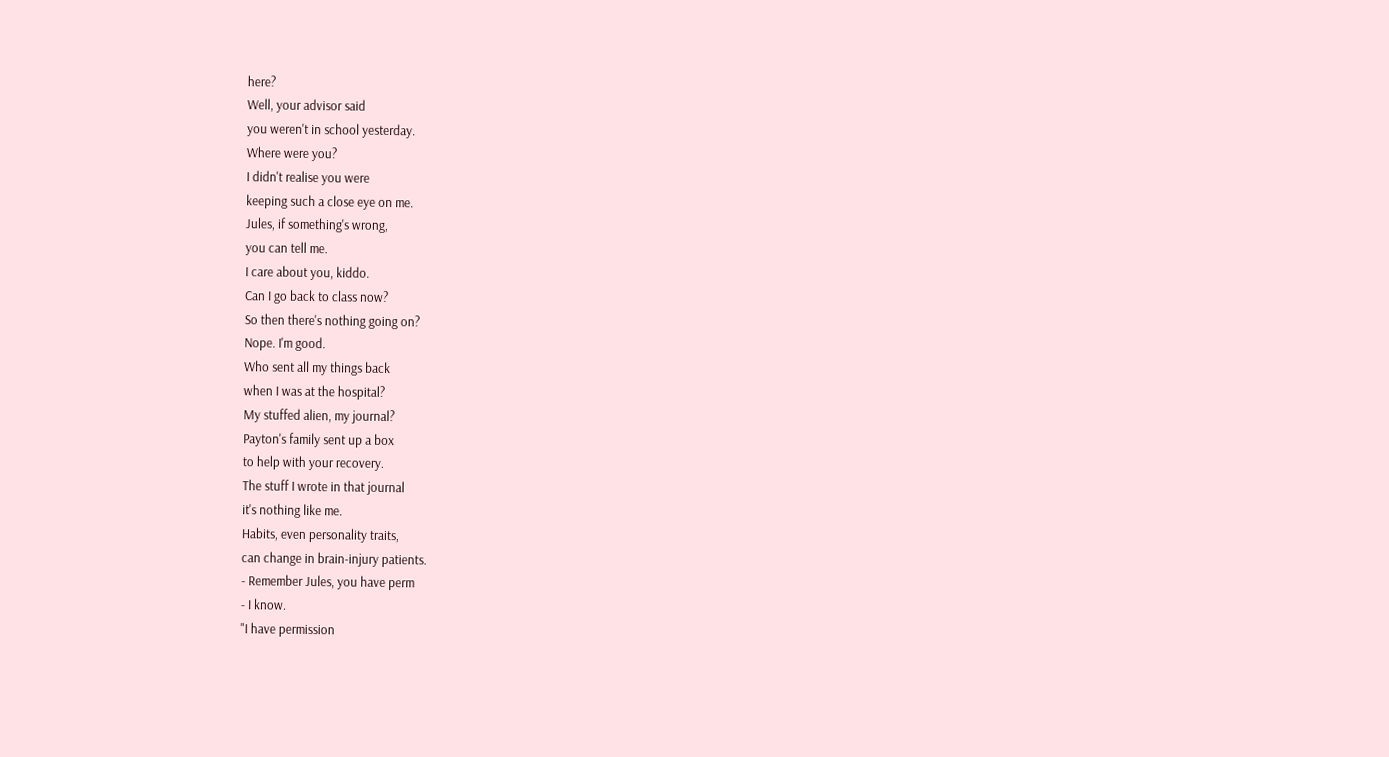here?
Well, your advisor said
you weren't in school yesterday.
Where were you?
I didn't realise you were
keeping such a close eye on me.
Jules, if something's wrong,
you can tell me.
I care about you, kiddo.
Can I go back to class now?
So then there's nothing going on?
Nope. I'm good.
Who sent all my things back
when I was at the hospital?
My stuffed alien, my journal?
Payton's family sent up a box
to help with your recovery.
The stuff I wrote in that journal
it's nothing like me.
Habits, even personality traits,
can change in brain-injury patients.
- Remember Jules, you have perm
- I know.
"I have permission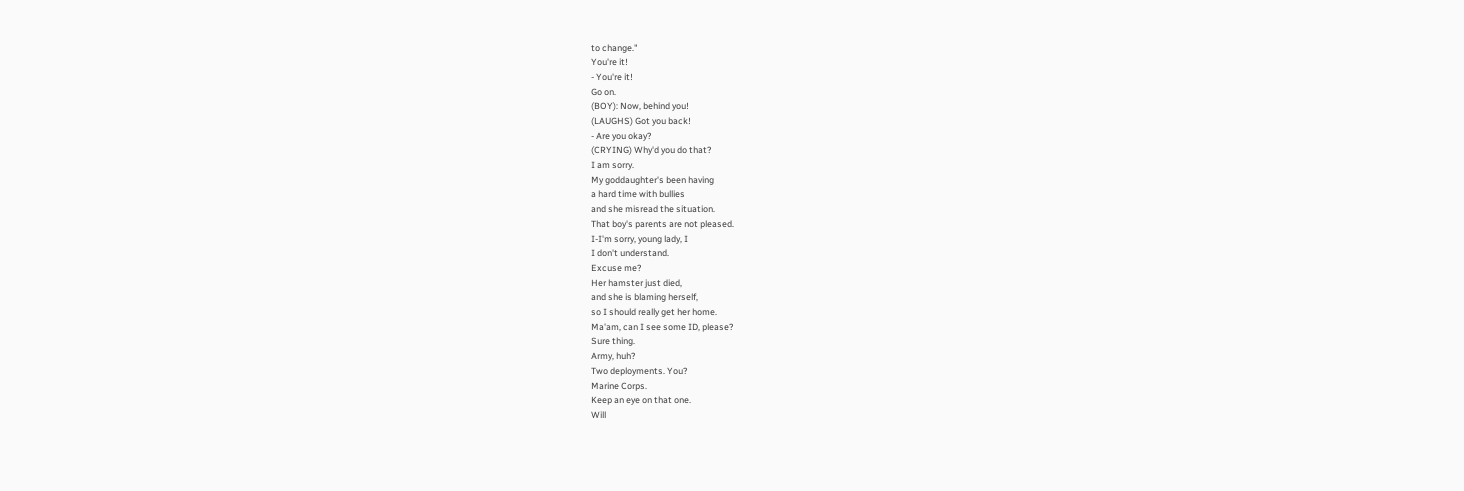to change."
You're it!
- You're it!
Go on.
(BOY): Now, behind you!
(LAUGHS) Got you back!
- Are you okay?
(CRYING) Why'd you do that?
I am sorry.
My goddaughter's been having
a hard time with bullies
and she misread the situation.
That boy's parents are not pleased.
I-I'm sorry, young lady, I
I don't understand.
Excuse me?
Her hamster just died,
and she is blaming herself,
so I should really get her home.
Ma'am, can I see some ID, please?
Sure thing.
Army, huh?
Two deployments. You?
Marine Corps.
Keep an eye on that one.
Will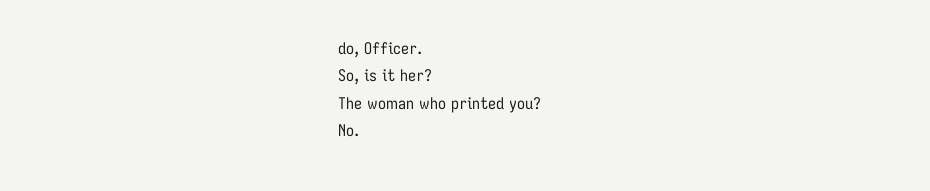do, Officer.
So, is it her?
The woman who printed you?
No.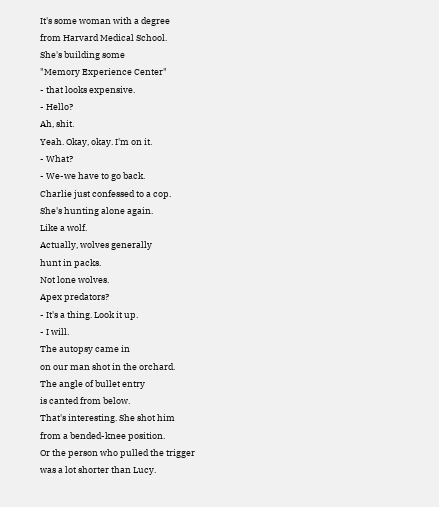It's some woman with a degree
from Harvard Medical School.
She's building some
"Memory Experience Center"
- that looks expensive.
- Hello?
Ah, shit.
Yeah. Okay, okay. I'm on it.
- What?
- We-we have to go back.
Charlie just confessed to a cop.
She's hunting alone again.
Like a wolf.
Actually, wolves generally
hunt in packs.
Not lone wolves.
Apex predators?
- It's a thing. Look it up.
- I will.
The autopsy came in
on our man shot in the orchard.
The angle of bullet entry
is canted from below.
That's interesting. She shot him
from a bended-knee position.
Or the person who pulled the trigger
was a lot shorter than Lucy.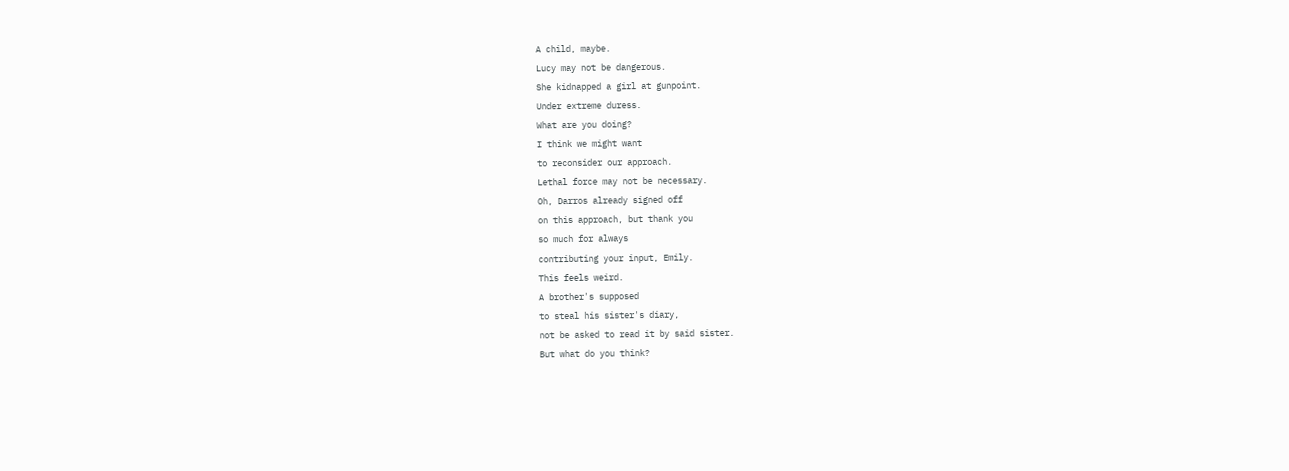A child, maybe.
Lucy may not be dangerous.
She kidnapped a girl at gunpoint.
Under extreme duress.
What are you doing?
I think we might want
to reconsider our approach.
Lethal force may not be necessary.
Oh, Darros already signed off
on this approach, but thank you
so much for always
contributing your input, Emily.
This feels weird.
A brother's supposed
to steal his sister's diary,
not be asked to read it by said sister.
But what do you think?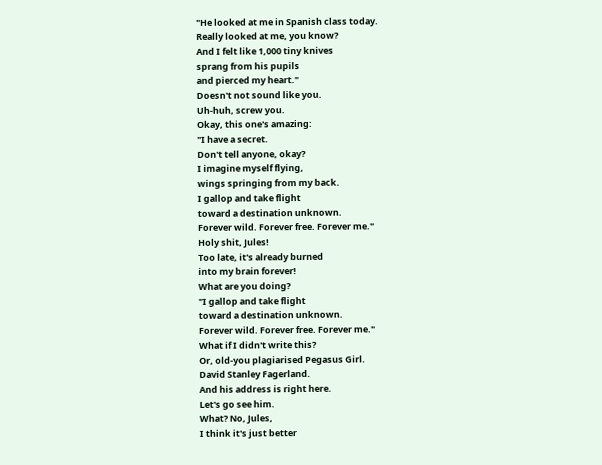"He looked at me in Spanish class today.
Really looked at me, you know?
And I felt like 1,000 tiny knives
sprang from his pupils
and pierced my heart."
Doesn't not sound like you.
Uh-huh, screw you.
Okay, this one's amazing:
"I have a secret.
Don't tell anyone, okay?
I imagine myself flying,
wings springing from my back.
I gallop and take flight
toward a destination unknown.
Forever wild. Forever free. Forever me."
Holy shit, Jules!
Too late, it's already burned
into my brain forever!
What are you doing?
"I gallop and take flight
toward a destination unknown.
Forever wild. Forever free. Forever me."
What if I didn't write this?
Or, old-you plagiarised Pegasus Girl.
David Stanley Fagerland.
And his address is right here.
Let's go see him.
What? No, Jules,
I think it's just better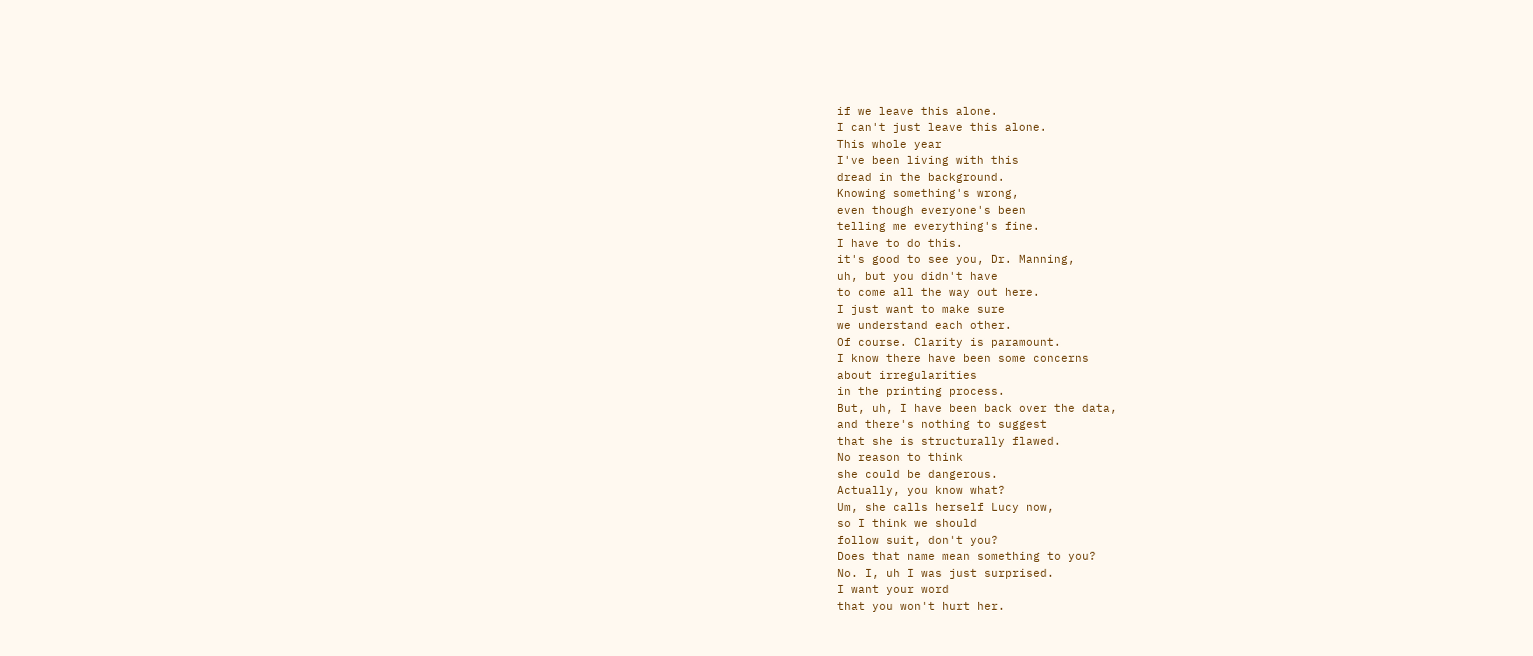if we leave this alone.
I can't just leave this alone.
This whole year
I've been living with this
dread in the background.
Knowing something's wrong,
even though everyone's been
telling me everything's fine.
I have to do this.
it's good to see you, Dr. Manning,
uh, but you didn't have
to come all the way out here.
I just want to make sure
we understand each other.
Of course. Clarity is paramount.
I know there have been some concerns
about irregularities
in the printing process.
But, uh, I have been back over the data,
and there's nothing to suggest
that she is structurally flawed.
No reason to think
she could be dangerous.
Actually, you know what?
Um, she calls herself Lucy now,
so I think we should
follow suit, don't you?
Does that name mean something to you?
No. I, uh I was just surprised.
I want your word
that you won't hurt her.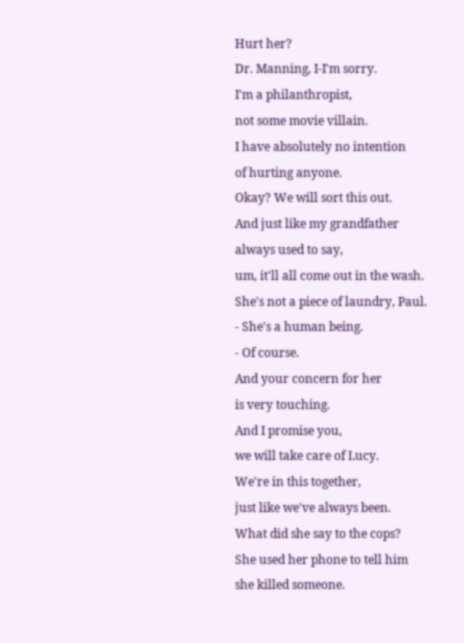Hurt her?
Dr. Manning, I-I'm sorry.
I'm a philanthropist,
not some movie villain.
I have absolutely no intention
of hurting anyone.
Okay? We will sort this out.
And just like my grandfather
always used to say,
um, it'll all come out in the wash.
She's not a piece of laundry, Paul.
- She's a human being.
- Of course.
And your concern for her
is very touching.
And I promise you,
we will take care of Lucy.
We're in this together,
just like we've always been.
What did she say to the cops?
She used her phone to tell him
she killed someone.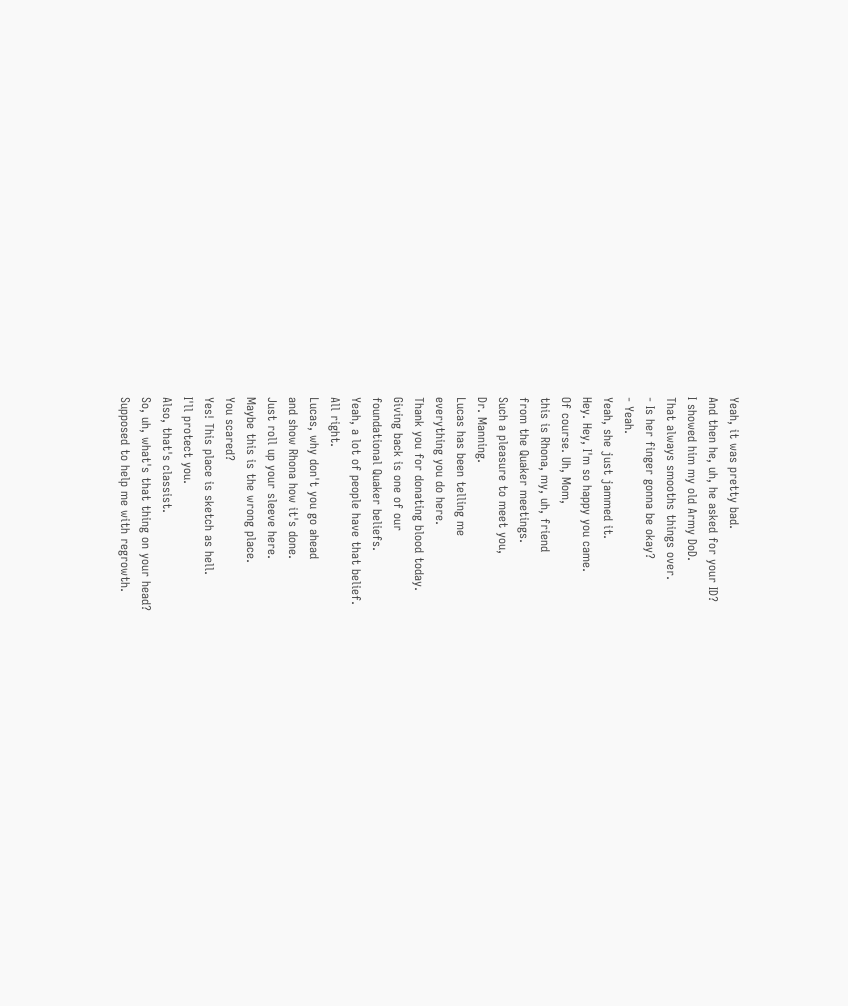Yeah, it was pretty bad.
And then he, uh, he asked for your ID?
I showed him my old Army DoD.
That always smooths things over.
- Is her finger gonna be okay?
- Yeah.
Yeah, she just jammed it.
Hey. Hey, I'm so happy you came.
Of course. Uh, Mom,
this is Rhona, my, uh, friend
from the Quaker meetings.
Such a pleasure to meet you,
Dr. Manning.
Lucas has been telling me
everything you do here.
Thank you for donating blood today.
Giving back is one of our
foundational Quaker beliefs.
Yeah, a lot of people have that belief.
All right.
Lucas, why don't you go ahead
and show Rhona how it's done.
Just roll up your sleeve here.
Maybe this is the wrong place.
You scared?
Yes! This place is sketch as hell.
I'll protect you.
Also, that's classist.
So, uh, what's that thing on your head?
Supposed to help me with regrowth.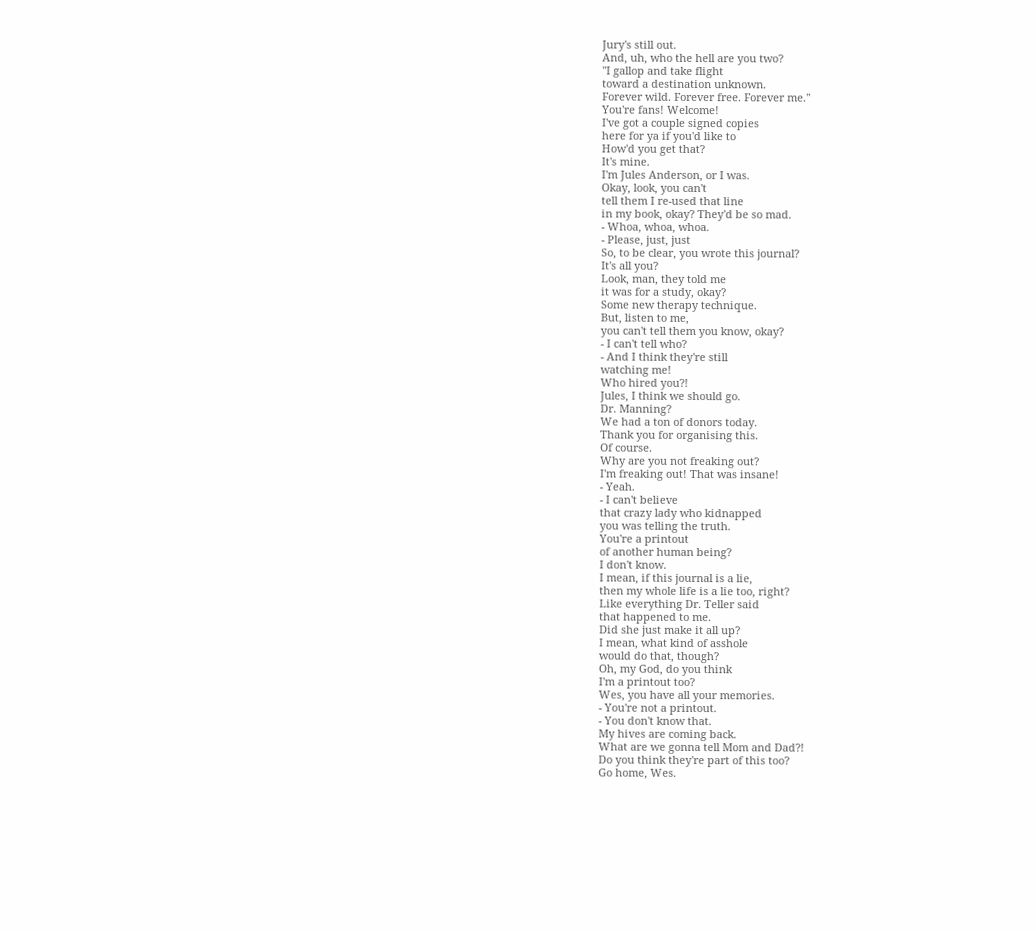Jury's still out.
And, uh, who the hell are you two?
"I gallop and take flight
toward a destination unknown.
Forever wild. Forever free. Forever me."
You're fans! Welcome!
I've got a couple signed copies
here for ya if you'd like to
How'd you get that?
It's mine.
I'm Jules Anderson, or I was.
Okay, look, you can't
tell them I re-used that line
in my book, okay? They'd be so mad.
- Whoa, whoa, whoa.
- Please, just, just
So, to be clear, you wrote this journal?
It's all you?
Look, man, they told me
it was for a study, okay?
Some new therapy technique.
But, listen to me,
you can't tell them you know, okay?
- I can't tell who?
- And I think they're still
watching me!
Who hired you?!
Jules, I think we should go.
Dr. Manning?
We had a ton of donors today.
Thank you for organising this.
Of course.
Why are you not freaking out?
I'm freaking out! That was insane!
- Yeah.
- I can't believe
that crazy lady who kidnapped
you was telling the truth.
You're a printout
of another human being?
I don't know.
I mean, if this journal is a lie,
then my whole life is a lie too, right?
Like everything Dr. Teller said
that happened to me.
Did she just make it all up?
I mean, what kind of asshole
would do that, though?
Oh, my God, do you think
I'm a printout too?
Wes, you have all your memories.
- You're not a printout.
- You don't know that.
My hives are coming back.
What are we gonna tell Mom and Dad?!
Do you think they're part of this too?
Go home, Wes.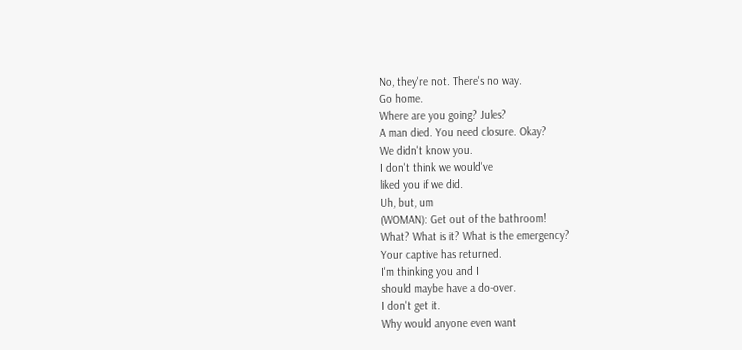No, they're not. There's no way.
Go home.
Where are you going? Jules?
A man died. You need closure. Okay?
We didn't know you.
I don't think we would've
liked you if we did.
Uh, but, um
(WOMAN): Get out of the bathroom!
What? What is it? What is the emergency?
Your captive has returned.
I'm thinking you and I
should maybe have a do-over.
I don't get it.
Why would anyone even want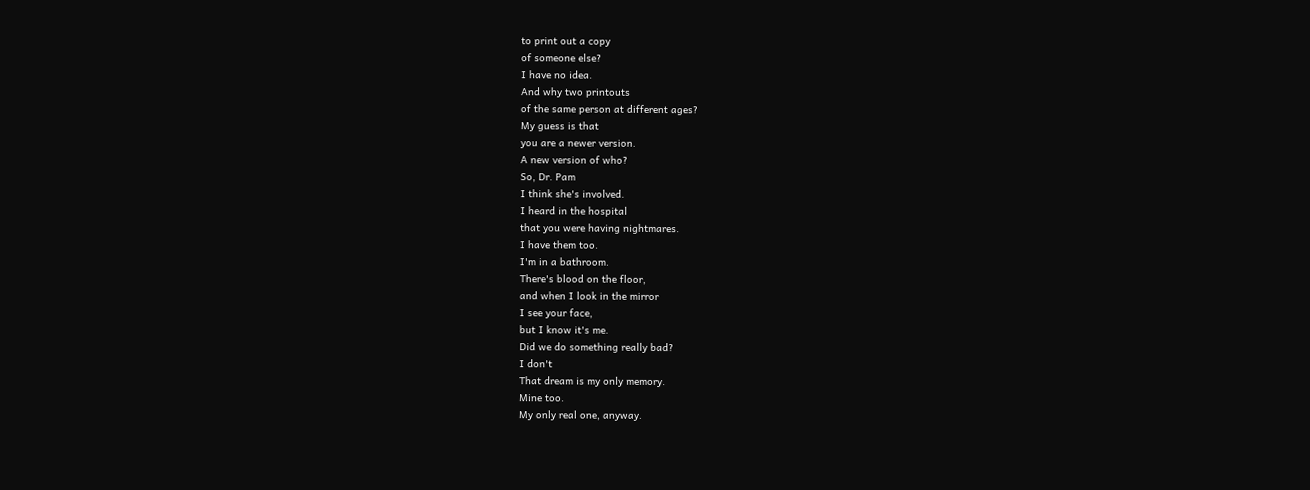to print out a copy
of someone else?
I have no idea.
And why two printouts
of the same person at different ages?
My guess is that
you are a newer version.
A new version of who?
So, Dr. Pam
I think she's involved.
I heard in the hospital
that you were having nightmares.
I have them too.
I'm in a bathroom.
There's blood on the floor,
and when I look in the mirror
I see your face,
but I know it's me.
Did we do something really bad?
I don't
That dream is my only memory.
Mine too.
My only real one, anyway.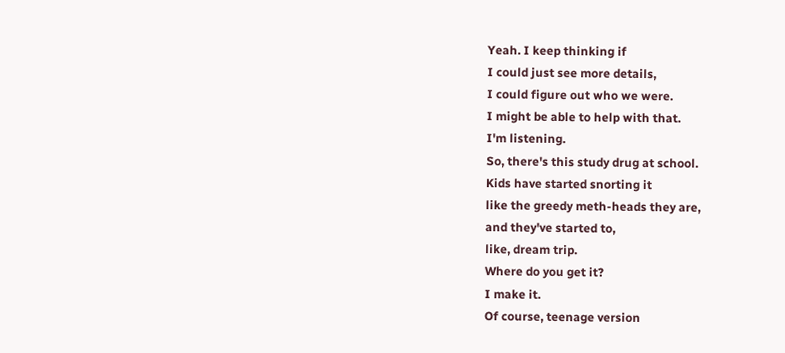Yeah. I keep thinking if
I could just see more details,
I could figure out who we were.
I might be able to help with that.
I'm listening.
So, there's this study drug at school.
Kids have started snorting it
like the greedy meth-heads they are,
and they've started to,
like, dream trip.
Where do you get it?
I make it.
Of course, teenage version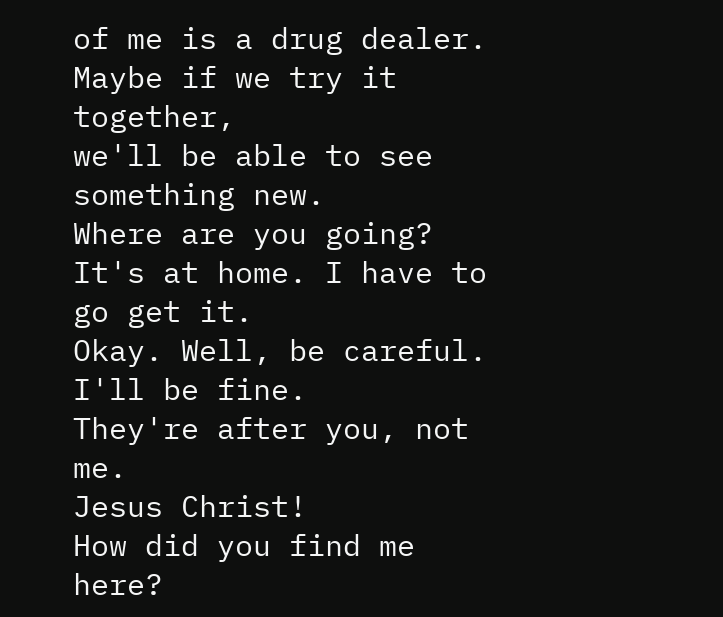of me is a drug dealer.
Maybe if we try it together,
we'll be able to see something new.
Where are you going?
It's at home. I have to go get it.
Okay. Well, be careful.
I'll be fine.
They're after you, not me.
Jesus Christ!
How did you find me here?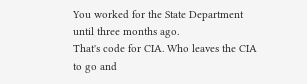You worked for the State Department
until three months ago.
That's code for CIA. Who leaves the CIA
to go and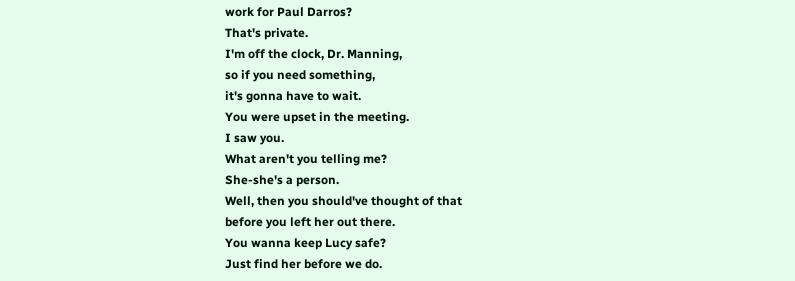work for Paul Darros?
That's private.
I'm off the clock, Dr. Manning,
so if you need something,
it's gonna have to wait.
You were upset in the meeting.
I saw you.
What aren't you telling me?
She-she's a person.
Well, then you should've thought of that
before you left her out there.
You wanna keep Lucy safe?
Just find her before we do.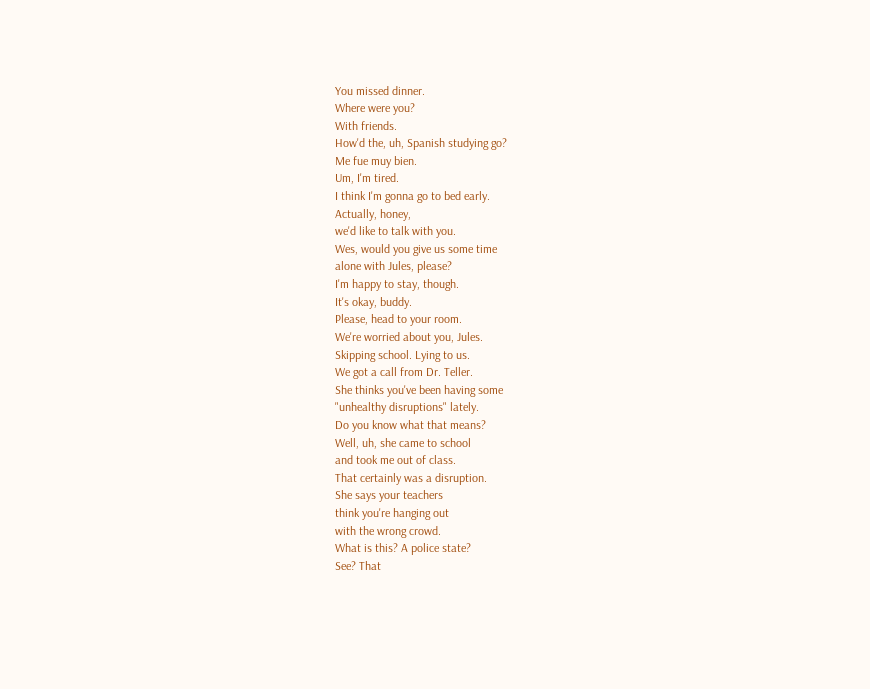You missed dinner.
Where were you?
With friends.
How'd the, uh, Spanish studying go?
Me fue muy bien.
Um, I'm tired.
I think I'm gonna go to bed early.
Actually, honey,
we'd like to talk with you.
Wes, would you give us some time
alone with Jules, please?
I'm happy to stay, though.
It's okay, buddy.
Please, head to your room.
We're worried about you, Jules.
Skipping school. Lying to us.
We got a call from Dr. Teller.
She thinks you've been having some
"unhealthy disruptions" lately.
Do you know what that means?
Well, uh, she came to school
and took me out of class.
That certainly was a disruption.
She says your teachers
think you're hanging out
with the wrong crowd.
What is this? A police state?
See? That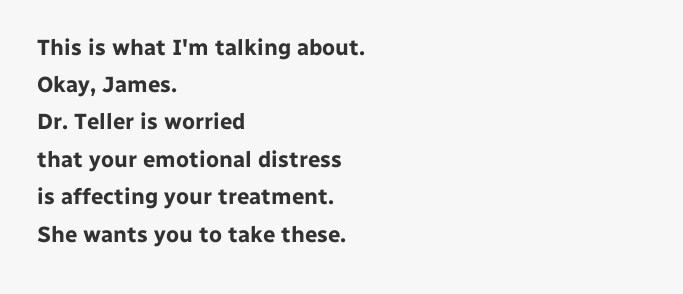This is what I'm talking about.
Okay, James.
Dr. Teller is worried
that your emotional distress
is affecting your treatment.
She wants you to take these.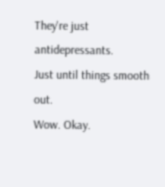They're just antidepressants.
Just until things smooth out.
Wow. Okay.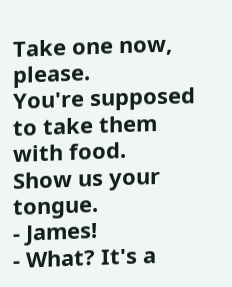Take one now, please.
You're supposed to take them with food.
Show us your tongue.
- James!
- What? It's a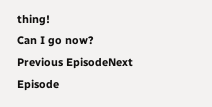thing!
Can I go now?
Previous EpisodeNext Episode